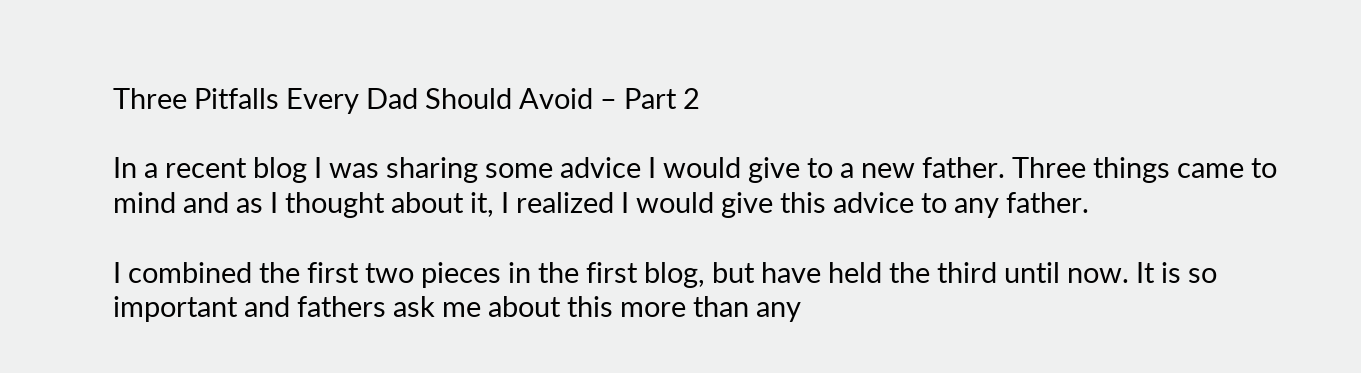Three Pitfalls Every Dad Should Avoid – Part 2

In a recent blog I was sharing some advice I would give to a new father. Three things came to mind and as I thought about it, I realized I would give this advice to any father.

I combined the first two pieces in the first blog, but have held the third until now. It is so important and fathers ask me about this more than any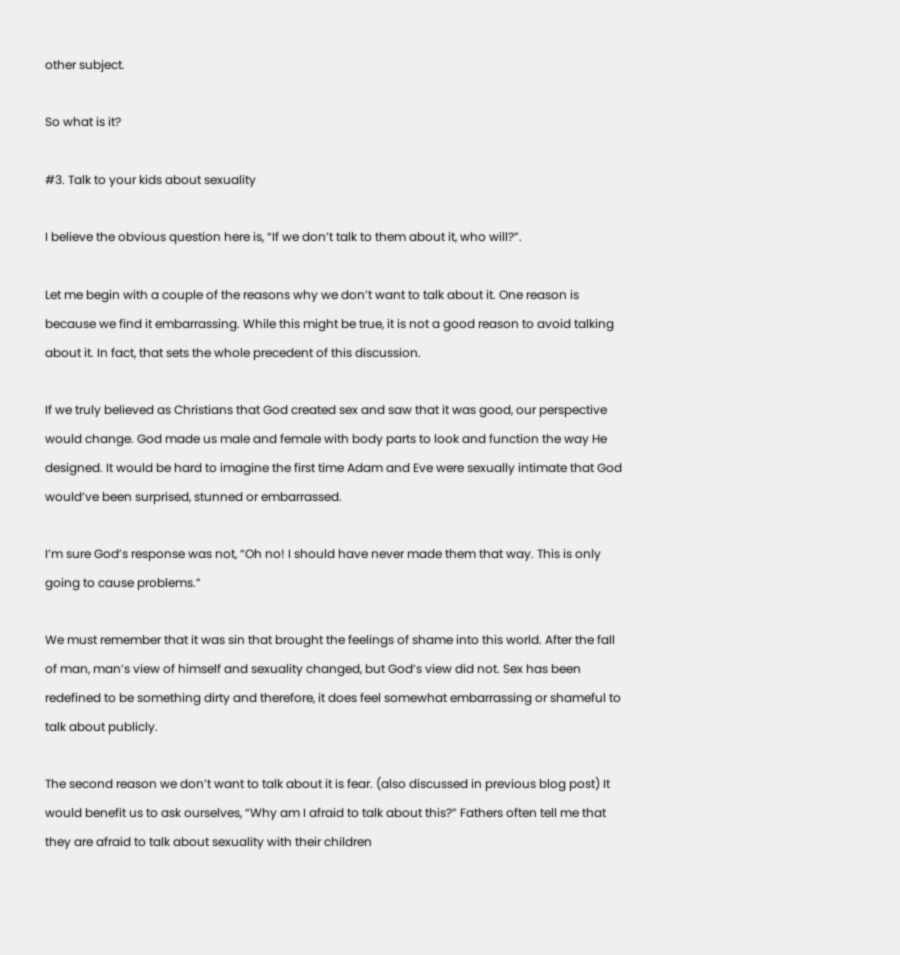other subject.

So what is it?

#3. Talk to your kids about sexuality

I believe the obvious question here is, “If we don’t talk to them about it, who will?”.

Let me begin with a couple of the reasons why we don’t want to talk about it. One reason is because we find it embarrassing. While this might be true, it is not a good reason to avoid talking about it. In fact, that sets the whole precedent of this discussion.

If we truly believed as Christians that God created sex and saw that it was good, our perspective would change. God made us male and female with body parts to look and function the way He designed. It would be hard to imagine the first time Adam and Eve were sexually intimate that God would’ve been surprised, stunned or embarrassed.

I’m sure God’s response was not, “Oh no! I should have never made them that way. This is only going to cause problems.”

We must remember that it was sin that brought the feelings of shame into this world. After the fall of man, man’s view of himself and sexuality changed, but God’s view did not. Sex has been redefined to be something dirty and therefore, it does feel somewhat embarrassing or shameful to talk about publicly.

The second reason we don’t want to talk about it is fear. (also discussed in previous blog post) It would benefit us to ask ourselves, “Why am I afraid to talk about this?” Fathers often tell me that they are afraid to talk about sexuality with their children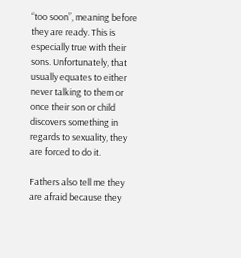“too soon”, meaning before they are ready. This is especially true with their sons. Unfortunately, that usually equates to either never talking to them or once their son or child discovers something in regards to sexuality, they are forced to do it.

Fathers also tell me they are afraid because they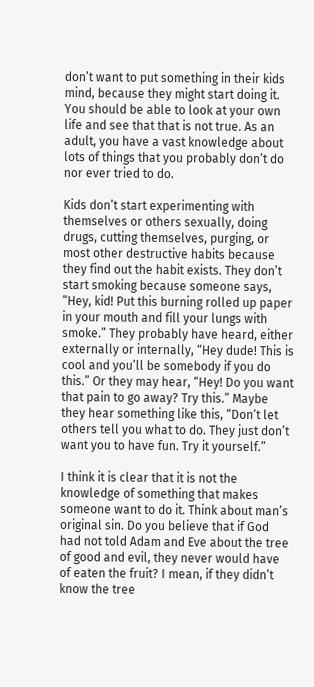don’t want to put something in their kids mind, because they might start doing it. You should be able to look at your own life and see that that is not true. As an adult, you have a vast knowledge about lots of things that you probably don’t do nor ever tried to do.

Kids don’t start experimenting with themselves or others sexually, doing drugs, cutting themselves, purging, or most other destructive habits because they find out the habit exists. They don’t start smoking because someone says, “Hey, kid! Put this burning rolled up paper in your mouth and fill your lungs with smoke.” They probably have heard, either externally or internally, “Hey dude! This is cool and you’ll be somebody if you do this.” Or they may hear, “Hey! Do you want that pain to go away? Try this.” Maybe they hear something like this, “Don’t let others tell you what to do. They just don’t want you to have fun. Try it yourself.”

I think it is clear that it is not the knowledge of something that makes someone want to do it. Think about man’s original sin. Do you believe that if God had not told Adam and Eve about the tree of good and evil, they never would have of eaten the fruit? I mean, if they didn’t know the tree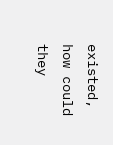existed, how could they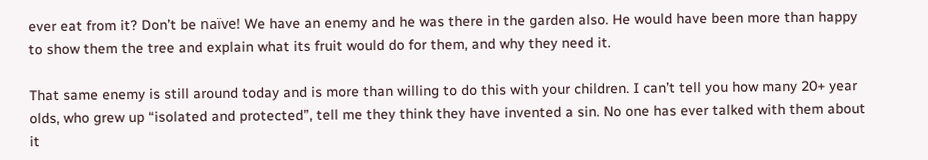ever eat from it? Don’t be naïve! We have an enemy and he was there in the garden also. He would have been more than happy to show them the tree and explain what its fruit would do for them, and why they need it.

That same enemy is still around today and is more than willing to do this with your children. I can’t tell you how many 20+ year olds, who grew up “isolated and protected”, tell me they think they have invented a sin. No one has ever talked with them about it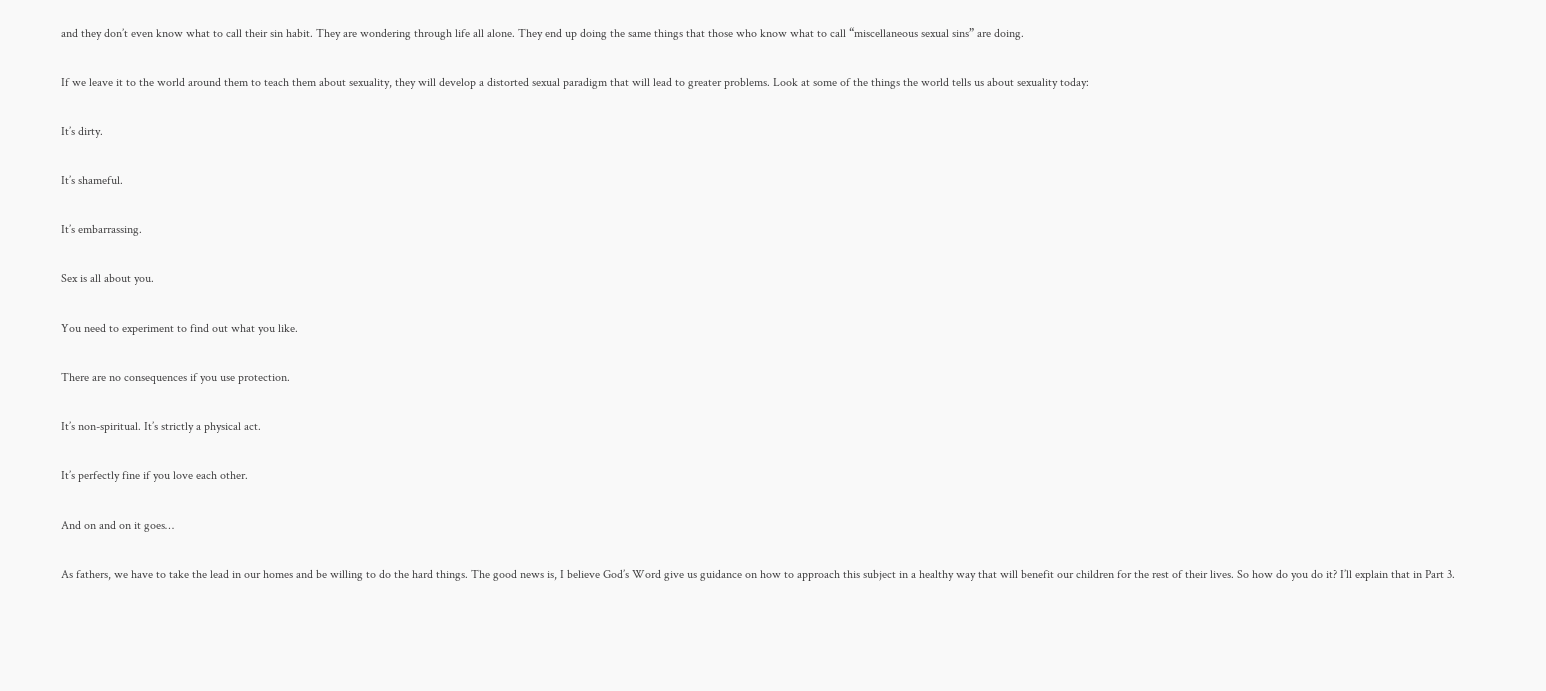and they don’t even know what to call their sin habit. They are wondering through life all alone. They end up doing the same things that those who know what to call “miscellaneous sexual sins” are doing.

If we leave it to the world around them to teach them about sexuality, they will develop a distorted sexual paradigm that will lead to greater problems. Look at some of the things the world tells us about sexuality today:

It’s dirty.

It’s shameful.

It’s embarrassing.

Sex is all about you.

You need to experiment to find out what you like.

There are no consequences if you use protection.

It’s non-spiritual. It’s strictly a physical act.

It’s perfectly fine if you love each other.

And on and on it goes…

As fathers, we have to take the lead in our homes and be willing to do the hard things. The good news is, I believe God’s Word give us guidance on how to approach this subject in a healthy way that will benefit our children for the rest of their lives. So how do you do it? I’ll explain that in Part 3.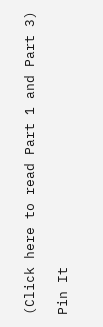(Click here to read Part 1 and Part 3)

Pin It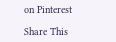on Pinterest

Share This